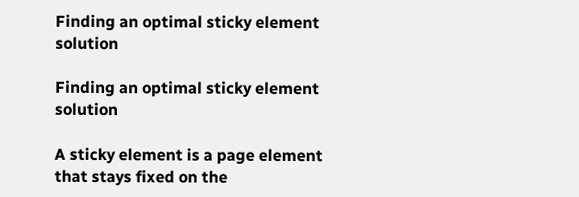Finding an optimal sticky element solution

Finding an optimal sticky element solution

A sticky element is a page element that stays fixed on the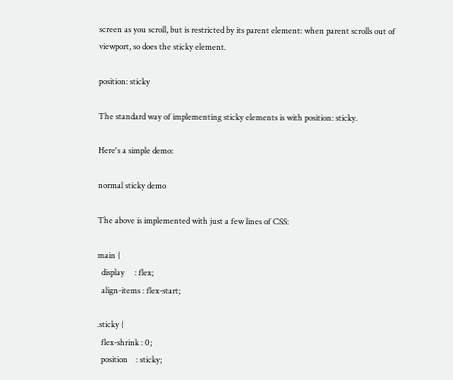screen as you scroll, but is restricted by its parent element: when parent scrolls out of viewport, so does the sticky element.

position: sticky

The standard way of implementing sticky elements is with position: sticky.

Here's a simple demo:

normal sticky demo

The above is implemented with just a few lines of CSS:

main {
  display     : flex;
  align-items : flex-start;

.sticky {
  flex-shrink : 0;
  position    : sticky;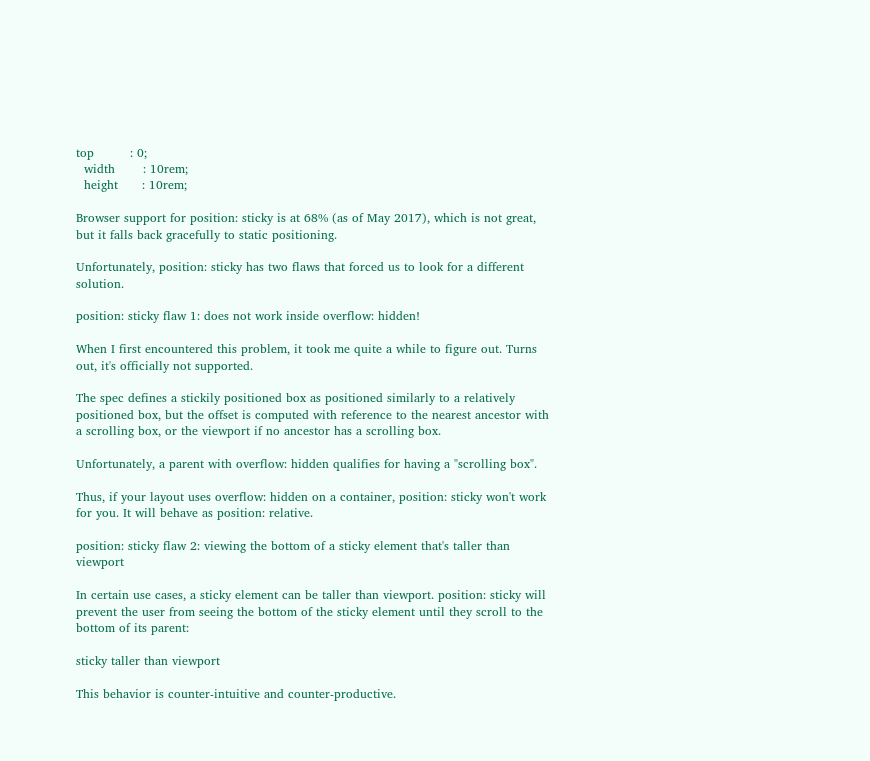top         : 0;
  width       : 10rem;
  height      : 10rem;

Browser support for position: sticky is at 68% (as of May 2017), which is not great, but it falls back gracefully to static positioning.

Unfortunately, position: sticky has two flaws that forced us to look for a different solution.

position: sticky flaw 1: does not work inside overflow: hidden!

When I first encountered this problem, it took me quite a while to figure out. Turns out, it's officially not supported.

The spec defines a stickily positioned box as positioned similarly to a relatively positioned box, but the offset is computed with reference to the nearest ancestor with a scrolling box, or the viewport if no ancestor has a scrolling box.

Unfortunately, a parent with overflow: hidden qualifies for having a "scrolling box".

Thus, if your layout uses overflow: hidden on a container, position: sticky won't work for you. It will behave as position: relative.

position: sticky flaw 2: viewing the bottom of a sticky element that's taller than viewport

In certain use cases, a sticky element can be taller than viewport. position: sticky will prevent the user from seeing the bottom of the sticky element until they scroll to the bottom of its parent:

sticky taller than viewport

This behavior is counter-intuitive and counter-productive.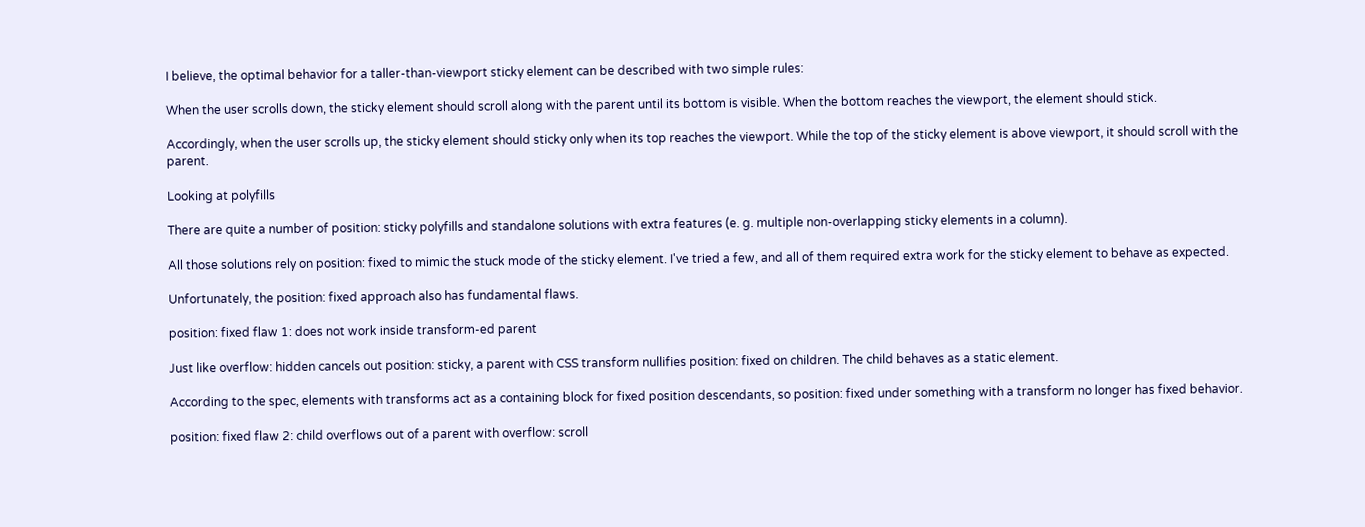I believe, the optimal behavior for a taller-than-viewport sticky element can be described with two simple rules:

When the user scrolls down, the sticky element should scroll along with the parent until its bottom is visible. When the bottom reaches the viewport, the element should stick.

Accordingly, when the user scrolls up, the sticky element should sticky only when its top reaches the viewport. While the top of the sticky element is above viewport, it should scroll with the parent.

Looking at polyfills

There are quite a number of position: sticky polyfills and standalone solutions with extra features (e. g. multiple non-overlapping sticky elements in a column).

All those solutions rely on position: fixed to mimic the stuck mode of the sticky element. I've tried a few, and all of them required extra work for the sticky element to behave as expected.

Unfortunately, the position: fixed approach also has fundamental flaws.

position: fixed flaw 1: does not work inside transform-ed parent

Just like overflow: hidden cancels out position: sticky, a parent with CSS transform nullifies position: fixed on children. The child behaves as a static element.

According to the spec, elements with transforms act as a containing block for fixed position descendants, so position: fixed under something with a transform no longer has fixed behavior.

position: fixed flaw 2: child overflows out of a parent with overflow: scroll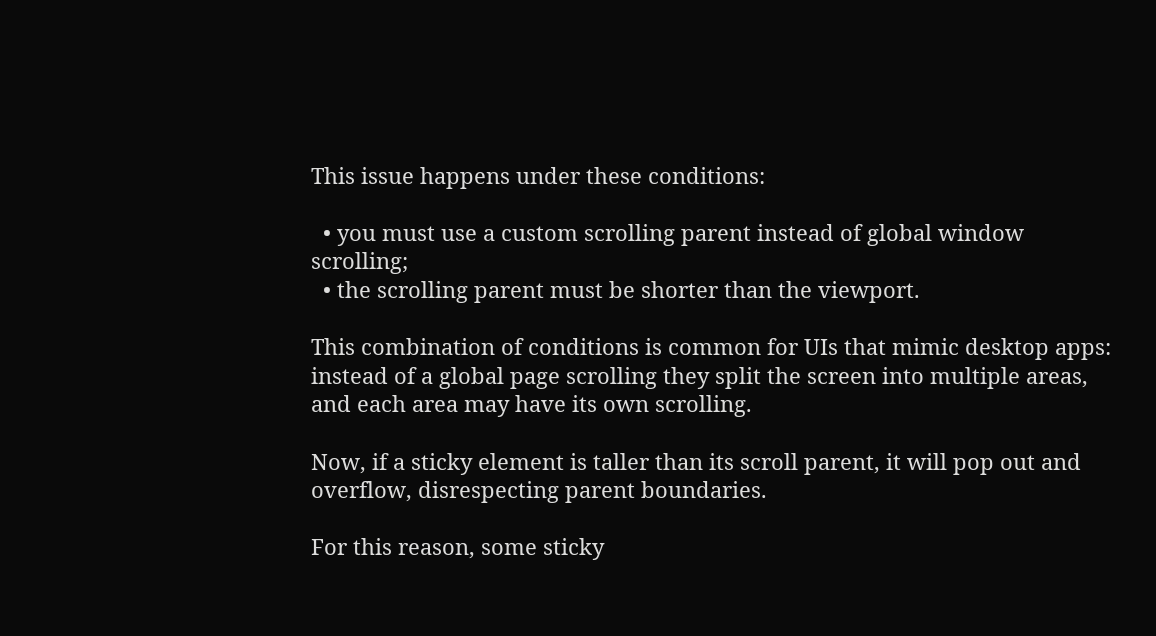This issue happens under these conditions:

  • you must use a custom scrolling parent instead of global window scrolling;
  • the scrolling parent must be shorter than the viewport.

This combination of conditions is common for UIs that mimic desktop apps: instead of a global page scrolling they split the screen into multiple areas, and each area may have its own scrolling.

Now, if a sticky element is taller than its scroll parent, it will pop out and overflow, disrespecting parent boundaries.

For this reason, some sticky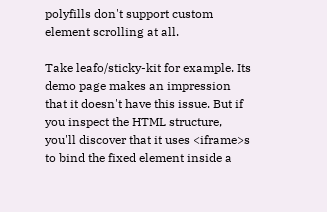polyfills don't support custom element scrolling at all.

Take leafo/sticky-kit for example. Its demo page makes an impression that it doesn't have this issue. But if you inspect the HTML structure, you'll discover that it uses <iframe>s to bind the fixed element inside a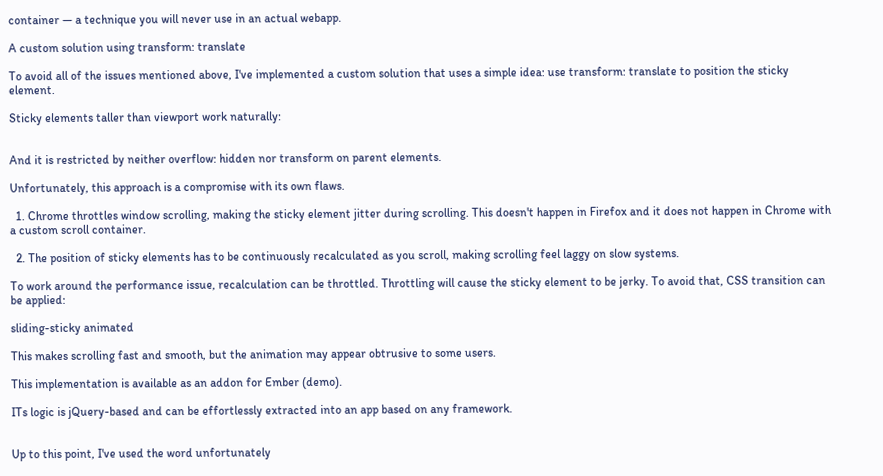container — a technique you will never use in an actual webapp.

A custom solution using transform: translate

To avoid all of the issues mentioned above, I've implemented a custom solution that uses a simple idea: use transform: translate to position the sticky element.

Sticky elements taller than viewport work naturally:


And it is restricted by neither overflow: hidden nor transform on parent elements.

Unfortunately, this approach is a compromise with its own flaws.

  1. Chrome throttles window scrolling, making the sticky element jitter during scrolling. This doesn't happen in Firefox and it does not happen in Chrome with a custom scroll container.

  2. The position of sticky elements has to be continuously recalculated as you scroll, making scrolling feel laggy on slow systems.

To work around the performance issue, recalculation can be throttled. Throttling will cause the sticky element to be jerky. To avoid that, CSS transition can be applied:

sliding-sticky animated

This makes scrolling fast and smooth, but the animation may appear obtrusive to some users.

This implementation is available as an addon for Ember (demo).

ITs logic is jQuery-based and can be effortlessly extracted into an app based on any framework.


Up to this point, I've used the word unfortunately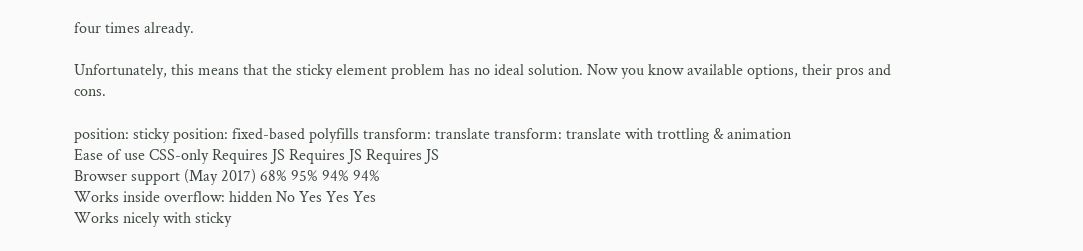four times already.

Unfortunately, this means that the sticky element problem has no ideal solution. Now you know available options, their pros and cons.

position: sticky position: fixed-based polyfills transform: translate transform: translate with trottling & animation
Ease of use CSS-only Requires JS Requires JS Requires JS
Browser support (May 2017) 68% 95% 94% 94%
Works inside overflow: hidden No Yes Yes Yes
Works nicely with sticky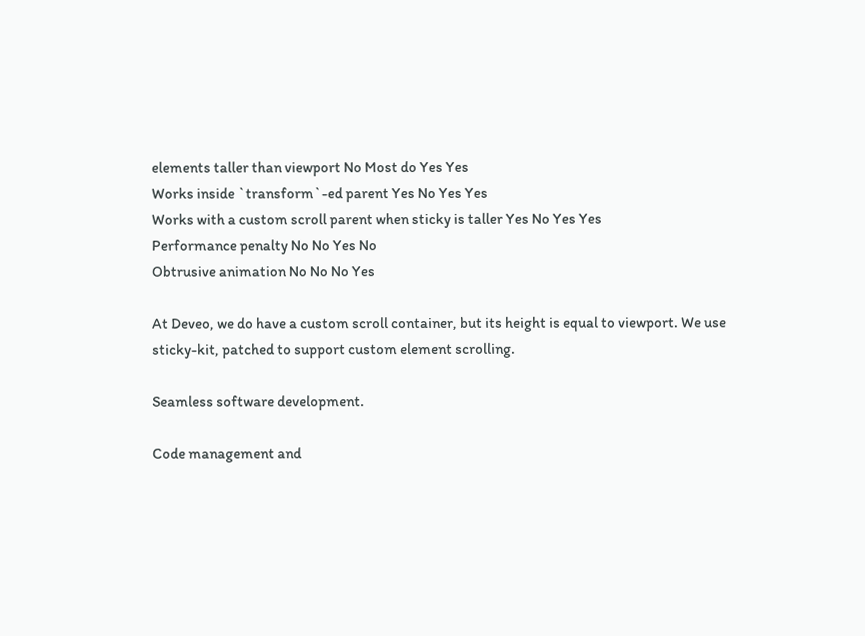elements taller than viewport No Most do Yes Yes
Works inside `transform`-ed parent Yes No Yes Yes
Works with a custom scroll parent when sticky is taller Yes No Yes Yes
Performance penalty No No Yes No
Obtrusive animation No No No Yes

At Deveo, we do have a custom scroll container, but its height is equal to viewport. We use sticky-kit, patched to support custom element scrolling.

Seamless software development.

Code management and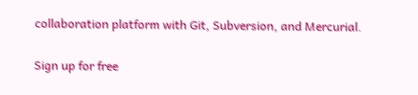collaboration platform with Git, Subversion, and Mercurial.

Sign up for free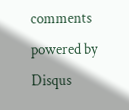comments powered by Disqus